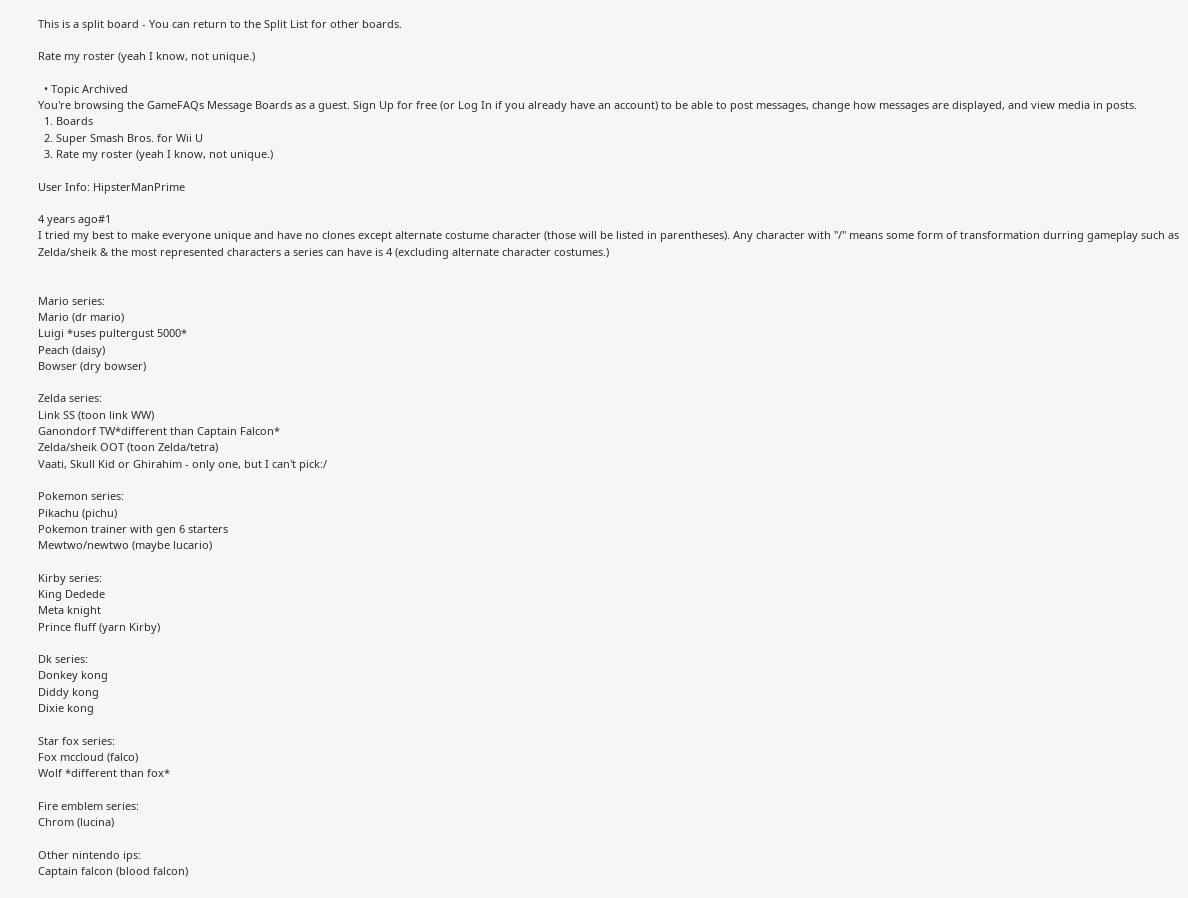This is a split board - You can return to the Split List for other boards.

Rate my roster (yeah I know, not unique.)

  • Topic Archived
You're browsing the GameFAQs Message Boards as a guest. Sign Up for free (or Log In if you already have an account) to be able to post messages, change how messages are displayed, and view media in posts.
  1. Boards
  2. Super Smash Bros. for Wii U
  3. Rate my roster (yeah I know, not unique.)

User Info: HipsterManPrime

4 years ago#1
I tried my best to make everyone unique and have no clones except alternate costume character (those will be listed in parentheses). Any character with "/" means some form of transformation durring gameplay such as Zelda/sheik & the most represented characters a series can have is 4 (excluding alternate character costumes.)


Mario series:
Mario (dr mario)
Luigi *uses pultergust 5000*
Peach (daisy)
Bowser (dry bowser)

Zelda series:
Link SS (toon link WW)
Ganondorf TW*different than Captain Falcon*
Zelda/sheik OOT (toon Zelda/tetra)
Vaati, Skull Kid or Ghirahim - only one, but I can't pick:/

Pokemon series:
Pikachu (pichu)
Pokemon trainer with gen 6 starters
Mewtwo/newtwo (maybe lucario)

Kirby series:
King Dedede
Meta knight
Prince fluff (yarn Kirby)

Dk series:
Donkey kong
Diddy kong
Dixie kong

Star fox series:
Fox mccloud (falco)
Wolf *different than fox*

Fire emblem series:
Chrom (lucina)

Other nintendo ips:
Captain falcon (blood falcon)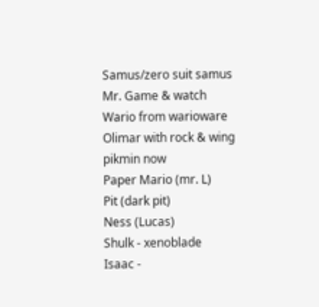Samus/zero suit samus
Mr. Game & watch
Wario from warioware
Olimar with rock & wing pikmin now
Paper Mario (mr. L)
Pit (dark pit)
Ness (Lucas)
Shulk - xenoblade
Isaac -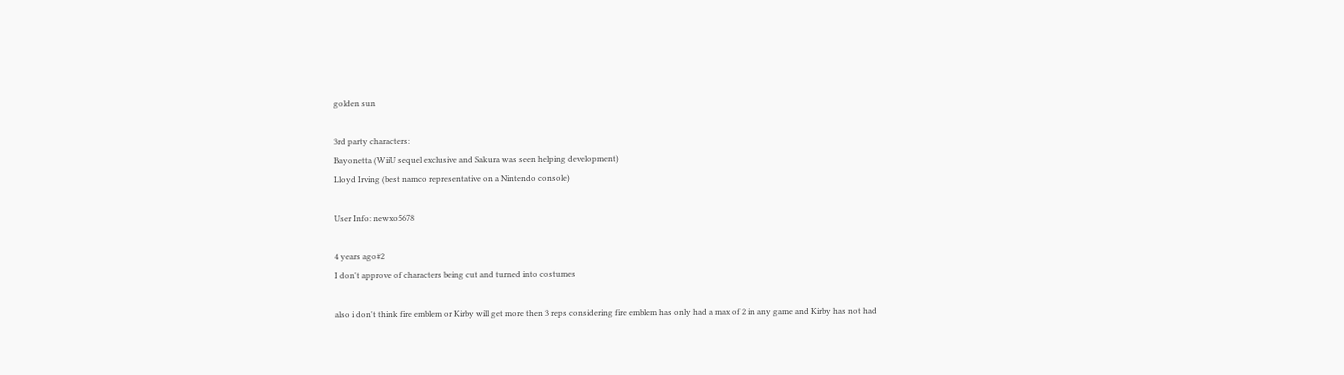golden sun

3rd party characters:
Bayonetta (WiiU sequel exclusive and Sakura was seen helping development)
Lloyd Irving (best namco representative on a Nintendo console)

User Info: newxo5678

4 years ago#2
I don't approve of characters being cut and turned into costumes

also i don't think fire emblem or Kirby will get more then 3 reps considering fire emblem has only had a max of 2 in any game and Kirby has not had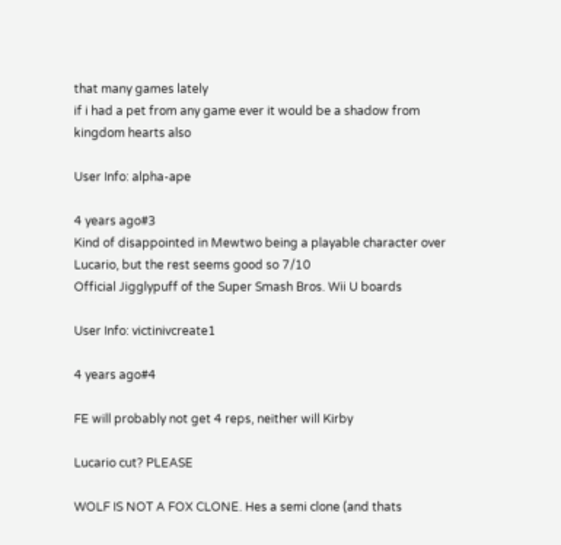that many games lately
if i had a pet from any game ever it would be a shadow from kingdom hearts also

User Info: alpha-ape

4 years ago#3
Kind of disappointed in Mewtwo being a playable character over Lucario, but the rest seems good so 7/10
Official Jigglypuff of the Super Smash Bros. Wii U boards

User Info: victinivcreate1

4 years ago#4

FE will probably not get 4 reps, neither will Kirby

Lucario cut? PLEASE

WOLF IS NOT A FOX CLONE. Hes a semi clone (and thats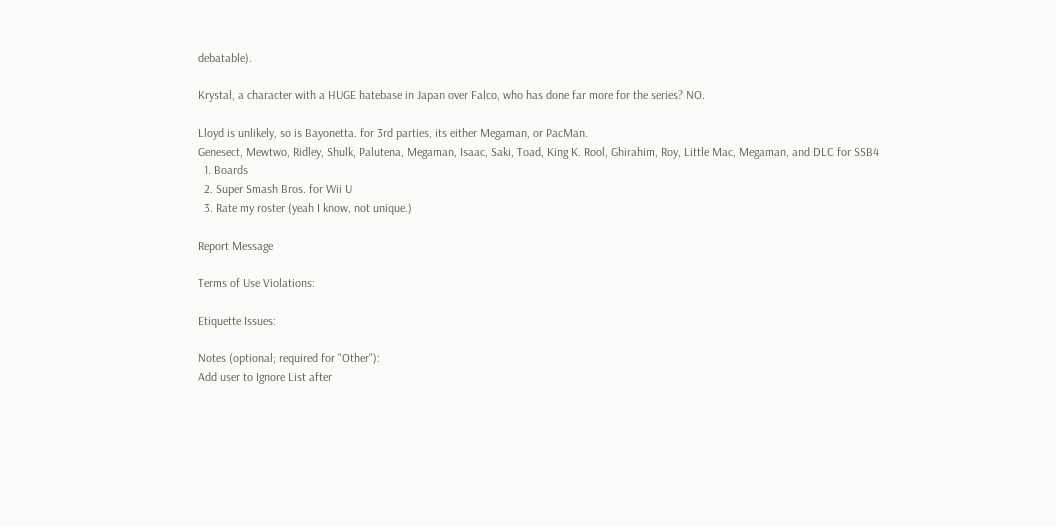debatable).

Krystal, a character with a HUGE hatebase in Japan over Falco, who has done far more for the series? NO.

Lloyd is unlikely, so is Bayonetta. for 3rd parties, its either Megaman, or PacMan.
Genesect, Mewtwo, Ridley, Shulk, Palutena, Megaman, Isaac, Saki, Toad, King K. Rool, Ghirahim, Roy, Little Mac, Megaman, and DLC for SSB4
  1. Boards
  2. Super Smash Bros. for Wii U
  3. Rate my roster (yeah I know, not unique.)

Report Message

Terms of Use Violations:

Etiquette Issues:

Notes (optional; required for "Other"):
Add user to Ignore List after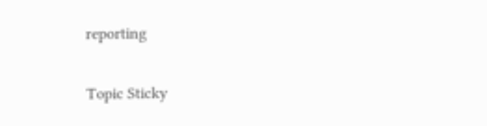reporting

Topic Sticky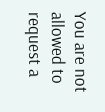You are not allowed to request a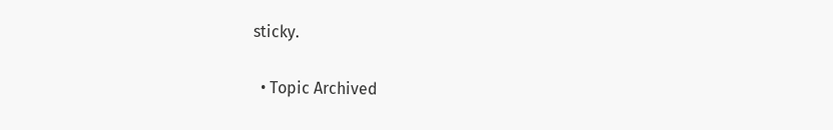sticky.

  • Topic Archived